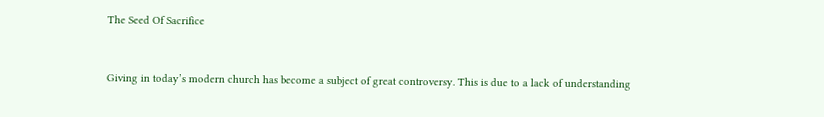The Seed Of Sacrifice


Giving in today’s modern church has become a subject of great controversy. This is due to a lack of understanding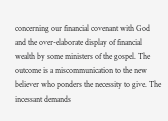concerning our financial covenant with God and the over-elaborate display of financial wealth by some ministers of the gospel. The outcome is a miscommunication to the new believer who ponders the necessity to give. The incessant demands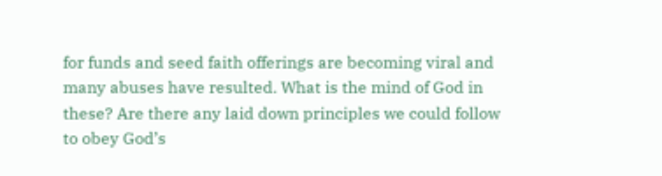for funds and seed faith offerings are becoming viral and many abuses have resulted. What is the mind of God in these? Are there any laid down principles we could follow to obey God’s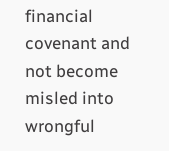financial covenant and not become misled into wrongful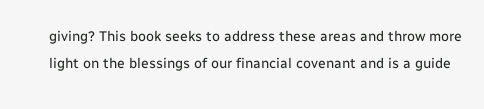giving? This book seeks to address these areas and throw more light on the blessings of our financial covenant and is a guide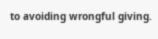to avoiding wrongful giving.